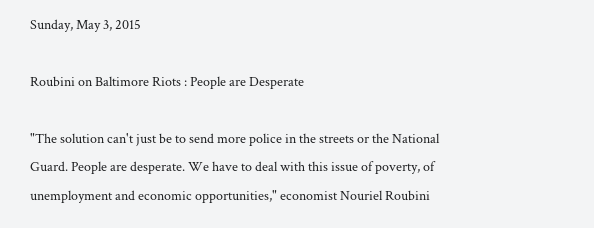Sunday, May 3, 2015

Roubini on Baltimore Riots : People are Desperate

"The solution can't just be to send more police in the streets or the National Guard. People are desperate. We have to deal with this issue of poverty, of unemployment and economic opportunities," economist Nouriel Roubini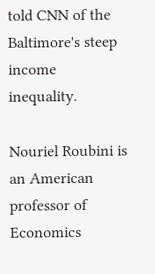told CNN of the Baltimore's steep income inequality.

Nouriel Roubini is an American professor of Economics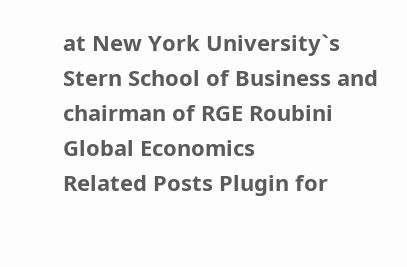at New York University`s Stern School of Business and chairman of RGE Roubini Global Economics
Related Posts Plugin for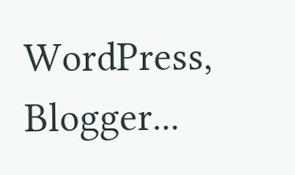WordPress, Blogger...